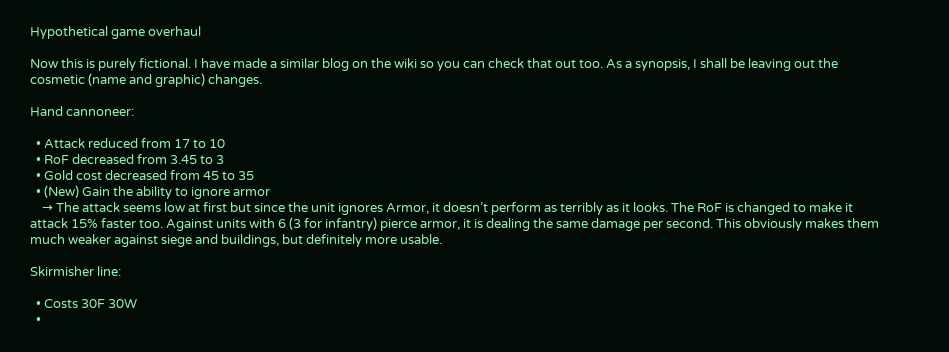Hypothetical game overhaul

Now this is purely fictional. I have made a similar blog on the wiki so you can check that out too. As a synopsis, I shall be leaving out the cosmetic (name and graphic) changes.

Hand cannoneer:

  • Attack reduced from 17 to 10
  • RoF decreased from 3.45 to 3
  • Gold cost decreased from 45 to 35
  • (New) Gain the ability to ignore armor
    → The attack seems low at first but since the unit ignores Armor, it doesn’t perform as terribly as it looks. The RoF is changed to make it attack 15% faster too. Against units with 6 (3 for infantry) pierce armor, it is dealing the same damage per second. This obviously makes them much weaker against siege and buildings, but definitely more usable.

Skirmisher line:

  • Costs 30F 30W
  •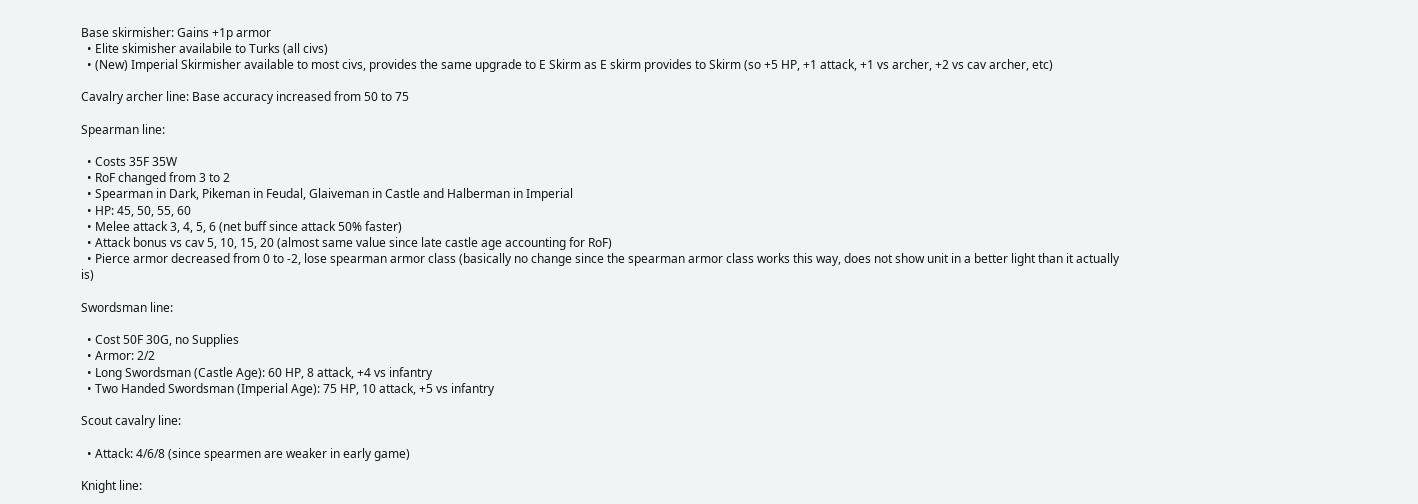Base skirmisher: Gains +1p armor
  • Elite skimisher availabile to Turks (all civs)
  • (New) Imperial Skirmisher available to most civs, provides the same upgrade to E Skirm as E skirm provides to Skirm (so +5 HP, +1 attack, +1 vs archer, +2 vs cav archer, etc)

Cavalry archer line: Base accuracy increased from 50 to 75

Spearman line:

  • Costs 35F 35W
  • RoF changed from 3 to 2
  • Spearman in Dark, Pikeman in Feudal, Glaiveman in Castle and Halberman in Imperial
  • HP: 45, 50, 55, 60
  • Melee attack 3, 4, 5, 6 (net buff since attack 50% faster)
  • Attack bonus vs cav 5, 10, 15, 20 (almost same value since late castle age accounting for RoF)
  • Pierce armor decreased from 0 to -2, lose spearman armor class (basically no change since the spearman armor class works this way, does not show unit in a better light than it actually is)

Swordsman line:

  • Cost 50F 30G, no Supplies
  • Armor: 2/2
  • Long Swordsman (Castle Age): 60 HP, 8 attack, +4 vs infantry
  • Two Handed Swordsman (Imperial Age): 75 HP, 10 attack, +5 vs infantry

Scout cavalry line:

  • Attack: 4/6/8 (since spearmen are weaker in early game)

Knight line: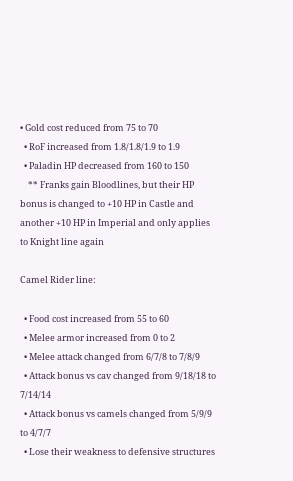• Gold cost reduced from 75 to 70
  • RoF increased from 1.8/1.8/1.9 to 1.9
  • Paladin HP decreased from 160 to 150
    ** Franks gain Bloodlines, but their HP bonus is changed to +10 HP in Castle and another +10 HP in Imperial and only applies to Knight line again

Camel Rider line:

  • Food cost increased from 55 to 60
  • Melee armor increased from 0 to 2
  • Melee attack changed from 6/7/8 to 7/8/9
  • Attack bonus vs cav changed from 9/18/18 to 7/14/14
  • Attack bonus vs camels changed from 5/9/9 to 4/7/7
  • Lose their weakness to defensive structures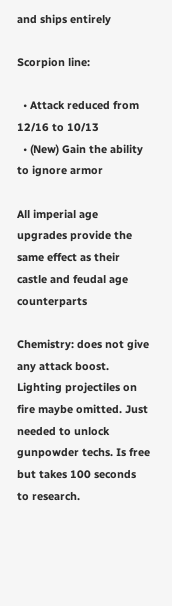and ships entirely

Scorpion line:

  • Attack reduced from 12/16 to 10/13
  • (New) Gain the ability to ignore armor

All imperial age upgrades provide the same effect as their castle and feudal age counterparts

Chemistry: does not give any attack boost. Lighting projectiles on fire maybe omitted. Just needed to unlock gunpowder techs. Is free but takes 100 seconds to research.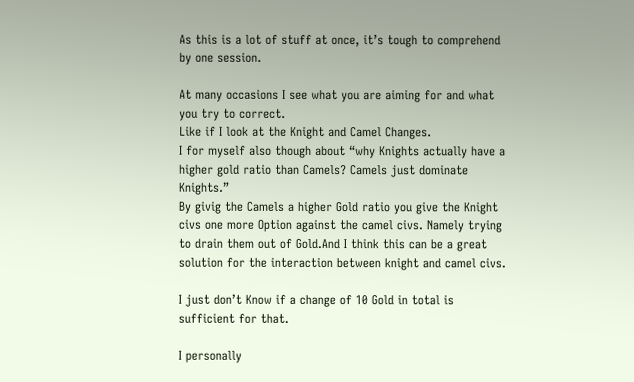As this is a lot of stuff at once, it’s tough to comprehend by one session.

At many occasions I see what you are aiming for and what you try to correct.
Like if I look at the Knight and Camel Changes.
I for myself also though about “why Knights actually have a higher gold ratio than Camels? Camels just dominate Knights.”
By givig the Camels a higher Gold ratio you give the Knight civs one more Option against the camel civs. Namely trying to drain them out of Gold.And I think this can be a great solution for the interaction between knight and camel civs.

I just don’t Know if a change of 10 Gold in total is sufficient for that.

I personally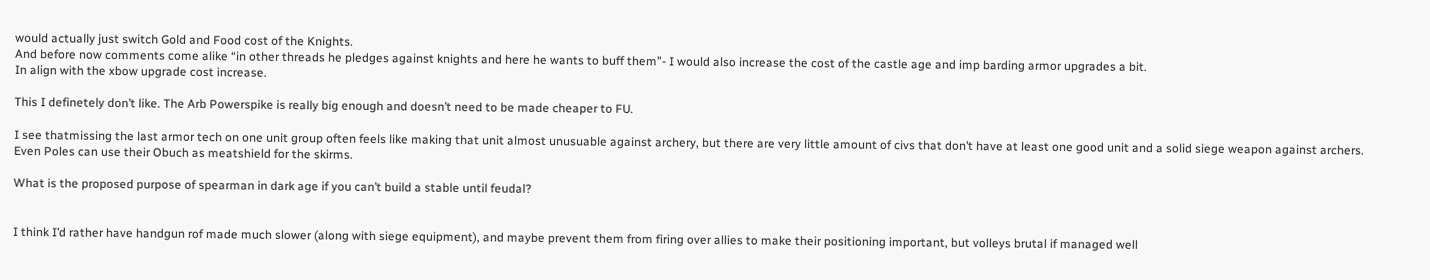would actually just switch Gold and Food cost of the Knights.
And before now comments come alike “in other threads he pledges against knights and here he wants to buff them”- I would also increase the cost of the castle age and imp barding armor upgrades a bit.
In align with the xbow upgrade cost increase.

This I definetely don’t like. The Arb Powerspike is really big enough and doesn’t need to be made cheaper to FU.

I see thatmissing the last armor tech on one unit group often feels like making that unit almost unusuable against archery, but there are very little amount of civs that don’t have at least one good unit and a solid siege weapon against archers.
Even Poles can use their Obuch as meatshield for the skirms.

What is the proposed purpose of spearman in dark age if you can’t build a stable until feudal?


I think I’d rather have handgun rof made much slower (along with siege equipment), and maybe prevent them from firing over allies to make their positioning important, but volleys brutal if managed well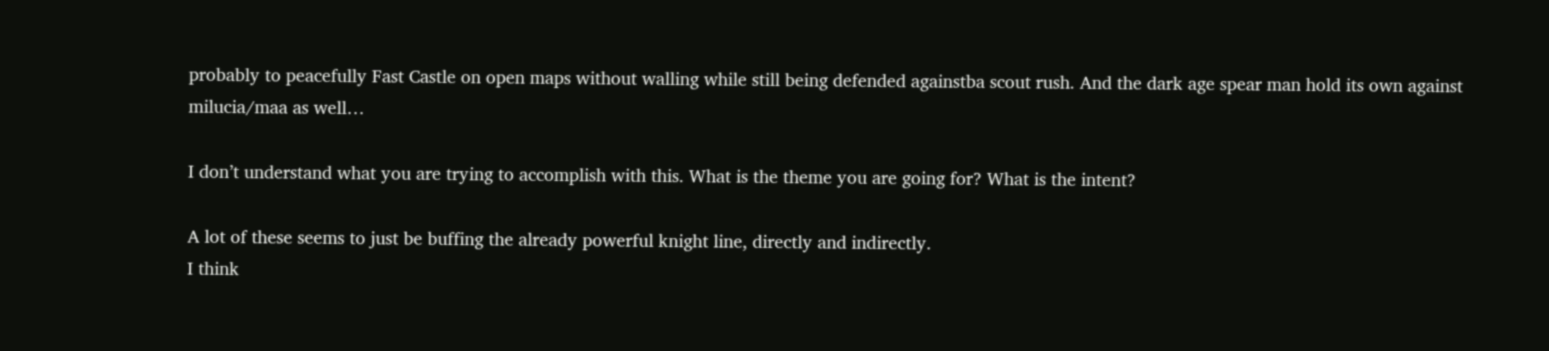probably to peacefully Fast Castle on open maps without walling while still being defended againstba scout rush. And the dark age spear man hold its own against milucia/maa as well…

I don’t understand what you are trying to accomplish with this. What is the theme you are going for? What is the intent?

A lot of these seems to just be buffing the already powerful knight line, directly and indirectly.
I think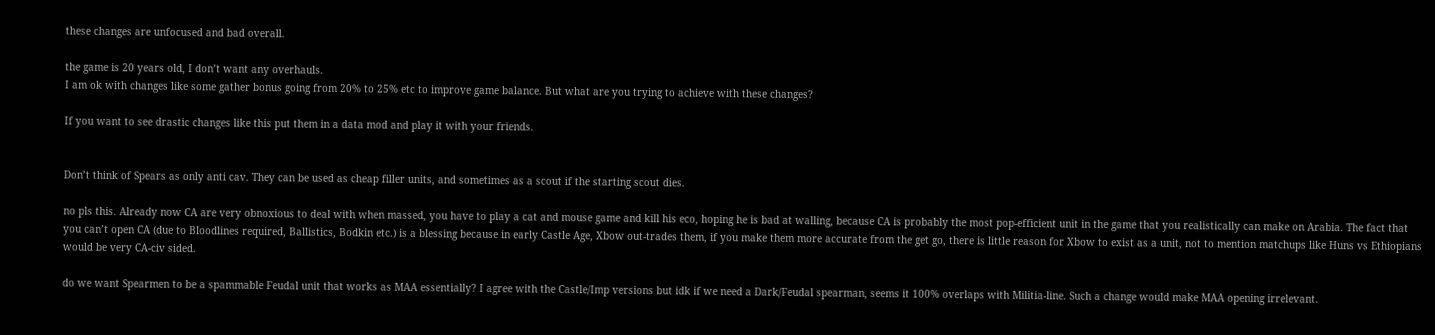these changes are unfocused and bad overall.

the game is 20 years old, I don’t want any overhauls.
I am ok with changes like some gather bonus going from 20% to 25% etc to improve game balance. But what are you trying to achieve with these changes?

If you want to see drastic changes like this put them in a data mod and play it with your friends.


Don’t think of Spears as only anti cav. They can be used as cheap filler units, and sometimes as a scout if the starting scout dies.

no pls this. Already now CA are very obnoxious to deal with when massed, you have to play a cat and mouse game and kill his eco, hoping he is bad at walling, because CA is probably the most pop-efficient unit in the game that you realistically can make on Arabia. The fact that you can’t open CA (due to Bloodlines required, Ballistics, Bodkin etc.) is a blessing because in early Castle Age, Xbow out-trades them, if you make them more accurate from the get go, there is little reason for Xbow to exist as a unit, not to mention matchups like Huns vs Ethiopians would be very CA-civ sided.

do we want Spearmen to be a spammable Feudal unit that works as MAA essentially? I agree with the Castle/Imp versions but idk if we need a Dark/Feudal spearman, seems it 100% overlaps with Militia-line. Such a change would make MAA opening irrelevant.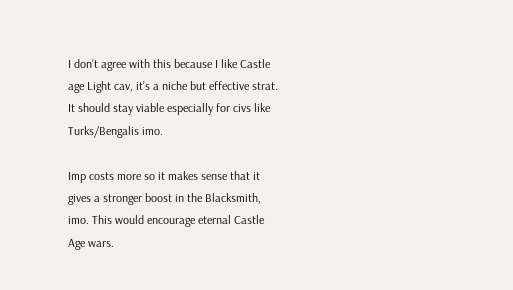I don’t agree with this because I like Castle age Light cav, it’s a niche but effective strat. It should stay viable especially for civs like Turks/Bengalis imo.

Imp costs more so it makes sense that it gives a stronger boost in the Blacksmith, imo. This would encourage eternal Castle Age wars.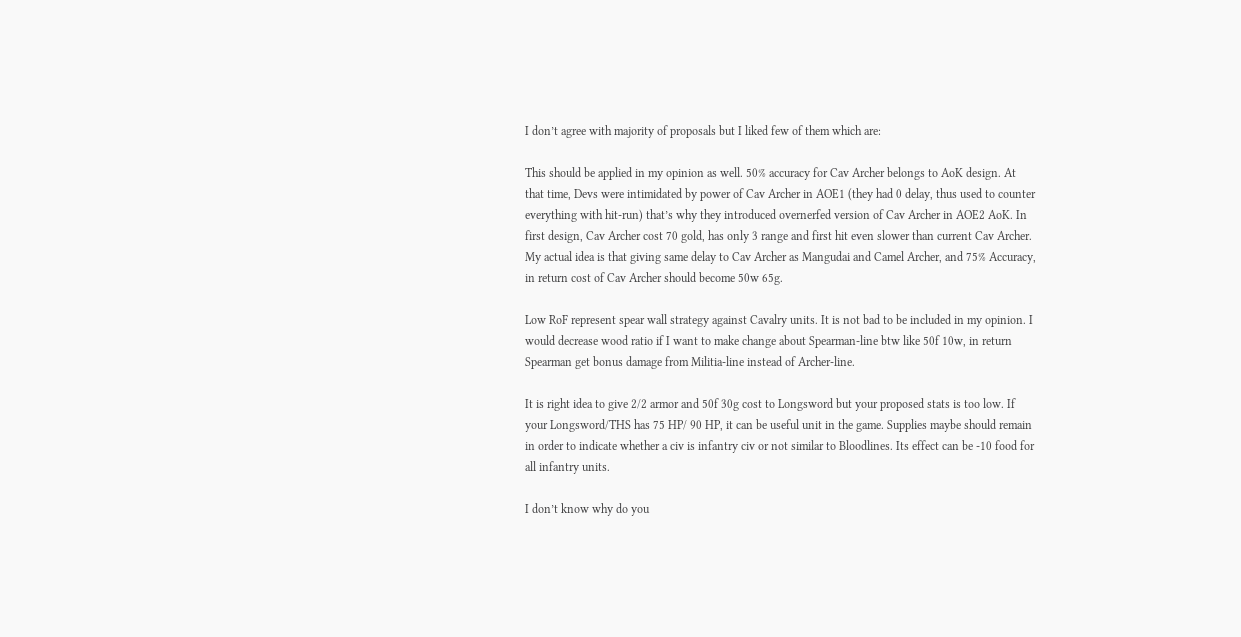I don’t agree with majority of proposals but I liked few of them which are:

This should be applied in my opinion as well. 50% accuracy for Cav Archer belongs to AoK design. At that time, Devs were intimidated by power of Cav Archer in AOE1 (they had 0 delay, thus used to counter everything with hit-run) that’s why they introduced overnerfed version of Cav Archer in AOE2 AoK. In first design, Cav Archer cost 70 gold, has only 3 range and first hit even slower than current Cav Archer. My actual idea is that giving same delay to Cav Archer as Mangudai and Camel Archer, and 75% Accuracy, in return cost of Cav Archer should become 50w 65g.

Low RoF represent spear wall strategy against Cavalry units. It is not bad to be included in my opinion. I would decrease wood ratio if I want to make change about Spearman-line btw like 50f 10w, in return Spearman get bonus damage from Militia-line instead of Archer-line.

It is right idea to give 2/2 armor and 50f 30g cost to Longsword but your proposed stats is too low. If your Longsword/THS has 75 HP/ 90 HP, it can be useful unit in the game. Supplies maybe should remain in order to indicate whether a civ is infantry civ or not similar to Bloodlines. Its effect can be -10 food for all infantry units.

I don’t know why do you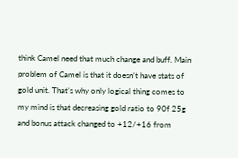think Camel need that much change and buff. Main problem of Camel is that it doesn’t have stats of gold unit. That’s why only logical thing comes to my mind is that decreasing gold ratio to 90f 25g and bonus attack changed to +12/+16 from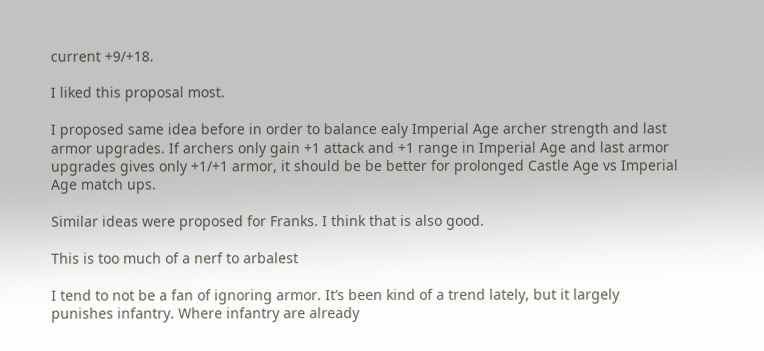current +9/+18.

I liked this proposal most.

I proposed same idea before in order to balance ealy Imperial Age archer strength and last armor upgrades. If archers only gain +1 attack and +1 range in Imperial Age and last armor upgrades gives only +1/+1 armor, it should be be better for prolonged Castle Age vs Imperial Age match ups.

Similar ideas were proposed for Franks. I think that is also good.

This is too much of a nerf to arbalest

I tend to not be a fan of ignoring armor. It’s been kind of a trend lately, but it largely punishes infantry. Where infantry are already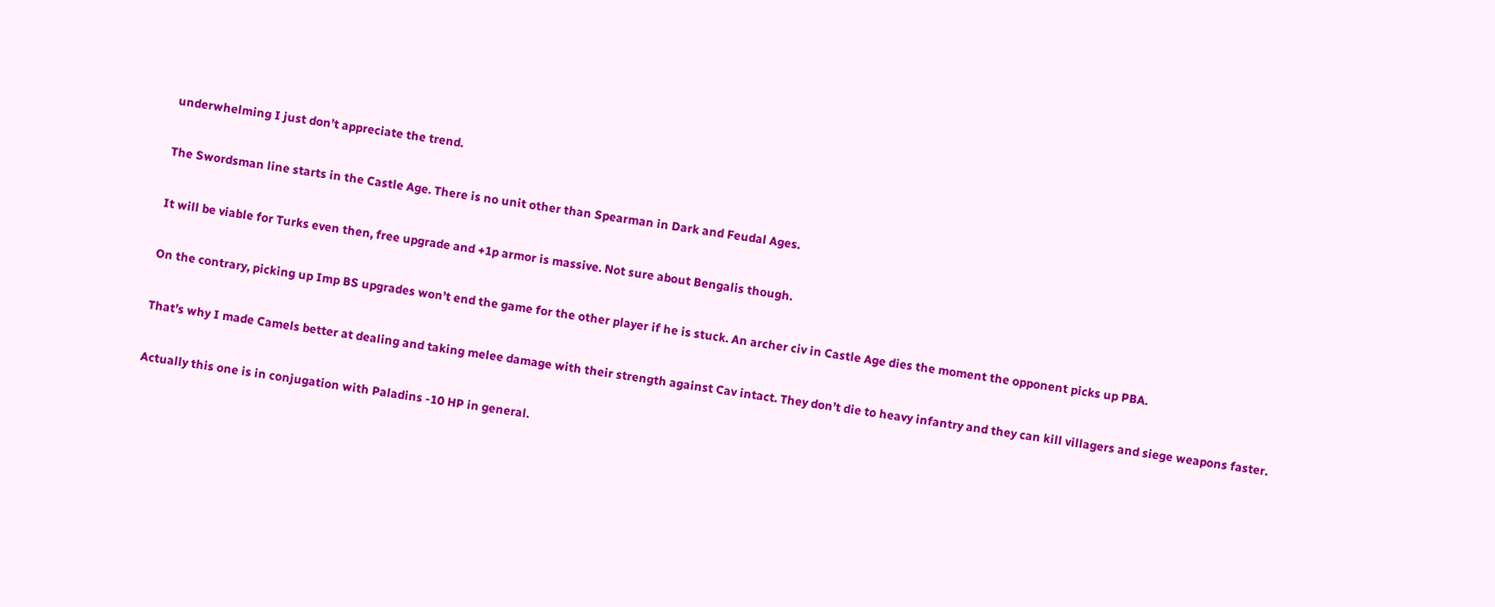underwhelming I just don’t appreciate the trend.

The Swordsman line starts in the Castle Age. There is no unit other than Spearman in Dark and Feudal Ages.

It will be viable for Turks even then, free upgrade and +1p armor is massive. Not sure about Bengalis though.

On the contrary, picking up Imp BS upgrades won’t end the game for the other player if he is stuck. An archer civ in Castle Age dies the moment the opponent picks up PBA.

That’s why I made Camels better at dealing and taking melee damage with their strength against Cav intact. They don’t die to heavy infantry and they can kill villagers and siege weapons faster.

Actually this one is in conjugation with Paladins -10 HP in general.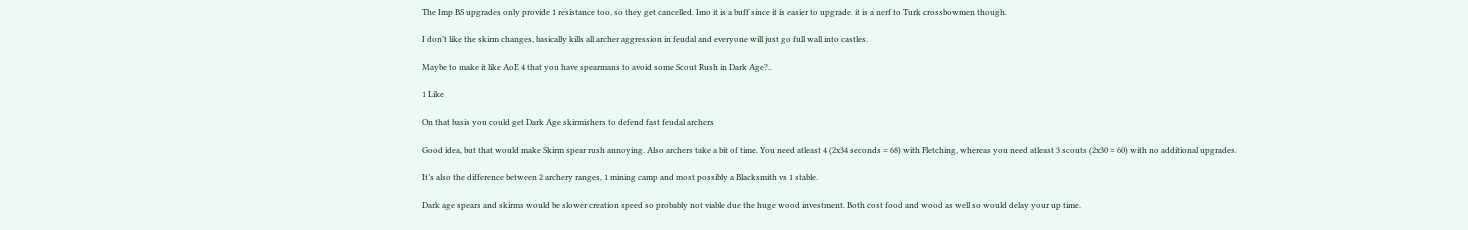The Imp BS upgrades only provide 1 resistance too, so they get cancelled. Imo it is a buff since it is easier to upgrade. it is a nerf to Turk crossbowmen though.

I don’t like the skirm changes, basically kills all archer aggression in feudal and everyone will just go full wall into castles.

Maybe to make it like AoE 4 that you have spearmans to avoid some Scout Rush in Dark Age?..

1 Like

On that basis you could get Dark Age skirmishers to defend fast feudal archers

Good idea, but that would make Skirm spear rush annoying. Also archers take a bit of time. You need atleast 4 (2x34 seconds = 68) with Fletching, whereas you need atleast 3 scouts (2x30 = 60) with no additional upgrades.

It’s also the difference between 2 archery ranges, 1 mining camp and most possibly a Blacksmith vs 1 stable.

Dark age spears and skirms would be slower creation speed so probably not viable due the huge wood investment. Both cost food and wood as well so would delay your up time.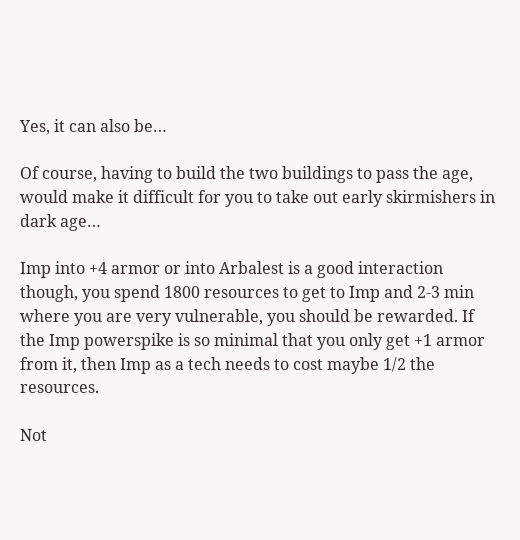Yes, it can also be…

Of course, having to build the two buildings to pass the age, would make it difficult for you to take out early skirmishers in dark age…

Imp into +4 armor or into Arbalest is a good interaction though, you spend 1800 resources to get to Imp and 2-3 min where you are very vulnerable, you should be rewarded. If the Imp powerspike is so minimal that you only get +1 armor from it, then Imp as a tech needs to cost maybe 1/2 the resources.

Not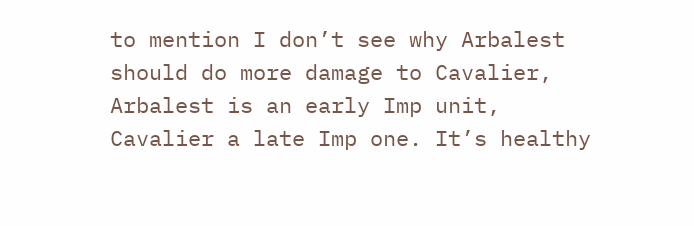to mention I don’t see why Arbalest should do more damage to Cavalier, Arbalest is an early Imp unit, Cavalier a late Imp one. It’s healthy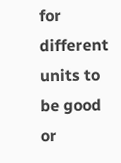for different units to be good or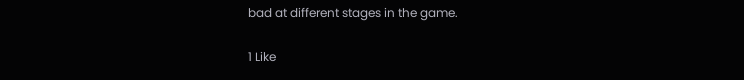bad at different stages in the game.

1 Like